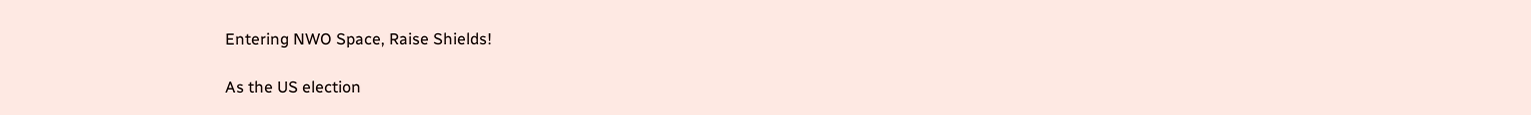Entering NWO Space, Raise Shields!

As the US election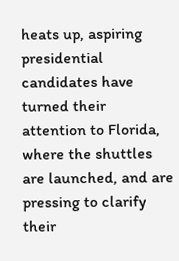heats up, aspiring presidential candidates have turned their attention to Florida, where the shuttles are launched, and are pressing to clarify their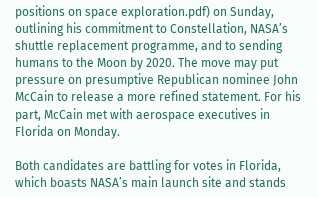positions on space exploration.pdf) on Sunday, outlining his commitment to Constellation, NASA’s shuttle replacement programme, and to sending humans to the Moon by 2020. The move may put pressure on presumptive Republican nominee John McCain to release a more refined statement. For his part, McCain met with aerospace executives in Florida on Monday.

Both candidates are battling for votes in Florida, which boasts NASA’s main launch site and stands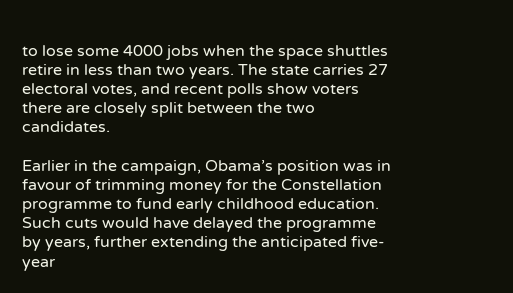to lose some 4000 jobs when the space shuttles retire in less than two years. The state carries 27 electoral votes, and recent polls show voters there are closely split between the two candidates.

Earlier in the campaign, Obama’s position was in favour of trimming money for the Constellation programme to fund early childhood education. Such cuts would have delayed the programme by years, further extending the anticipated five-year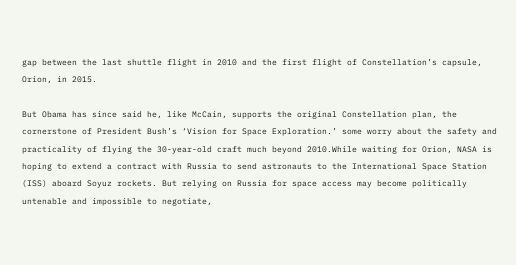gap between the last shuttle flight in 2010 and the first flight of Constellation’s capsule, Orion, in 2015.

But Obama has since said he, like McCain, supports the original Constellation plan, the cornerstone of President Bush’s ‘Vision for Space Exploration.’ some worry about the safety and practicality of flying the 30-year-old craft much beyond 2010.While waiting for Orion, NASA is hoping to extend a contract with Russia to send astronauts to the International Space Station (ISS) aboard Soyuz rockets. But relying on Russia for space access may become politically untenable and impossible to negotiate,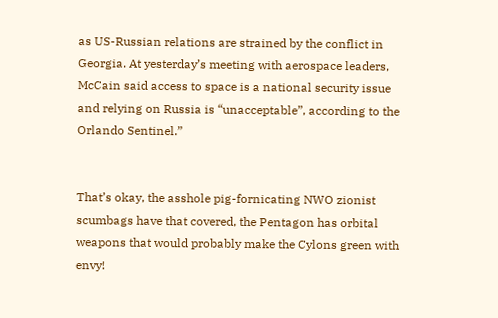as US-Russian relations are strained by the conflict in Georgia. At yesterday’s meeting with aerospace leaders, McCain said access to space is a national security issue and relying on Russia is “unacceptable”, according to the Orlando Sentinel.”


That’s okay, the asshole pig-fornicating NWO zionist scumbags have that covered, the Pentagon has orbital weapons that would probably make the Cylons green with envy!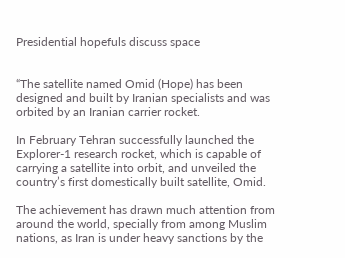Presidential hopefuls discuss space


“The satellite named Omid (Hope) has been designed and built by Iranian specialists and was orbited by an Iranian carrier rocket.

In February Tehran successfully launched the Explorer-1 research rocket, which is capable of carrying a satellite into orbit, and unveiled the country’s first domestically built satellite, Omid.

The achievement has drawn much attention from around the world, specially from among Muslim nations, as Iran is under heavy sanctions by the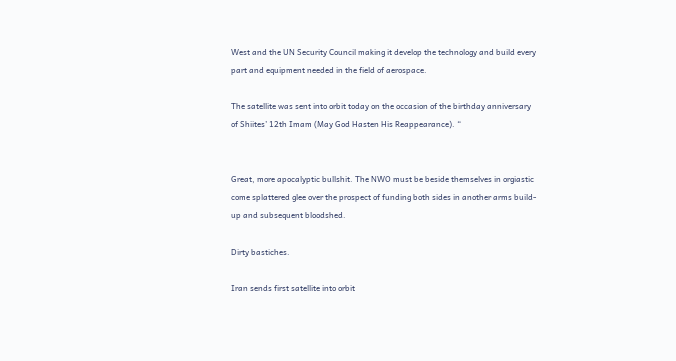West and the UN Security Council making it develop the technology and build every part and equipment needed in the field of aerospace.

The satellite was sent into orbit today on the occasion of the birthday anniversary of Shiites’ 12th Imam (May God Hasten His Reappearance). “


Great, more apocalyptic bullshit. The NWO must be beside themselves in orgiastic come splattered glee over the prospect of funding both sides in another arms build-up and subsequent bloodshed.

Dirty bastiches.

Iran sends first satellite into orbit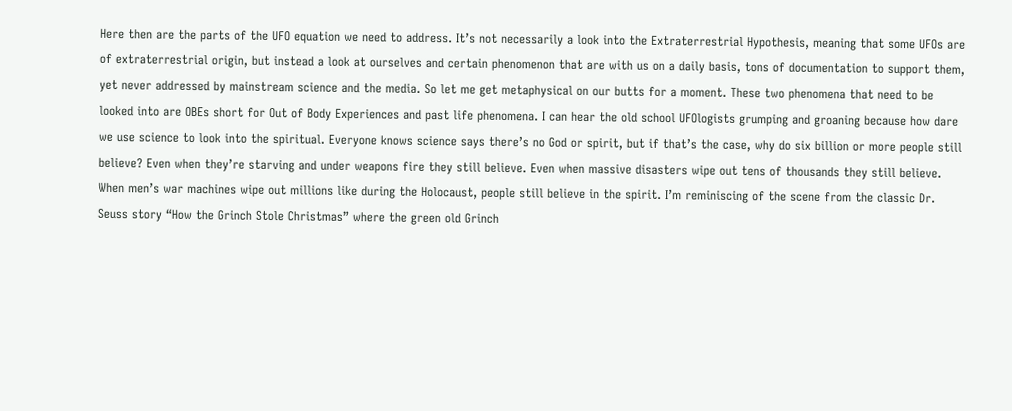Here then are the parts of the UFO equation we need to address. It’s not necessarily a look into the Extraterrestrial Hypothesis, meaning that some UFOs are of extraterrestrial origin, but instead a look at ourselves and certain phenomenon that are with us on a daily basis, tons of documentation to support them, yet never addressed by mainstream science and the media. So let me get metaphysical on our butts for a moment. These two phenomena that need to be looked into are OBEs short for Out of Body Experiences and past life phenomena. I can hear the old school UFOlogists grumping and groaning because how dare we use science to look into the spiritual. Everyone knows science says there’s no God or spirit, but if that’s the case, why do six billion or more people still believe? Even when they’re starving and under weapons fire they still believe. Even when massive disasters wipe out tens of thousands they still believe. When men’s war machines wipe out millions like during the Holocaust, people still believe in the spirit. I’m reminiscing of the scene from the classic Dr. Seuss story “How the Grinch Stole Christmas” where the green old Grinch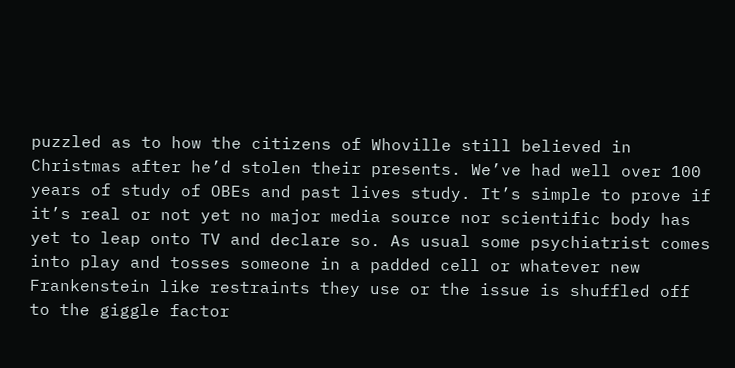puzzled as to how the citizens of Whoville still believed in Christmas after he’d stolen their presents. We’ve had well over 100 years of study of OBEs and past lives study. It’s simple to prove if it’s real or not yet no major media source nor scientific body has yet to leap onto TV and declare so. As usual some psychiatrist comes into play and tosses someone in a padded cell or whatever new Frankenstein like restraints they use or the issue is shuffled off to the giggle factor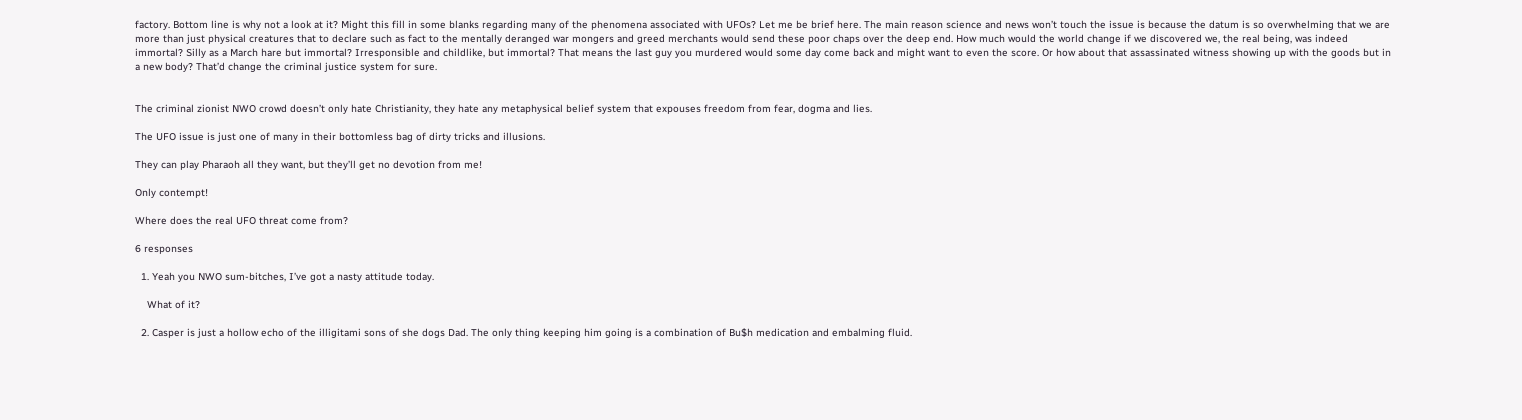factory. Bottom line is why not a look at it? Might this fill in some blanks regarding many of the phenomena associated with UFOs? Let me be brief here. The main reason science and news won’t touch the issue is because the datum is so overwhelming that we are more than just physical creatures that to declare such as fact to the mentally deranged war mongers and greed merchants would send these poor chaps over the deep end. How much would the world change if we discovered we, the real being, was indeed immortal? Silly as a March hare but immortal? Irresponsible and childlike, but immortal? That means the last guy you murdered would some day come back and might want to even the score. Or how about that assassinated witness showing up with the goods but in a new body? That’d change the criminal justice system for sure.


The criminal zionist NWO crowd doesn’t only hate Christianity, they hate any metaphysical belief system that expouses freedom from fear, dogma and lies.

The UFO issue is just one of many in their bottomless bag of dirty tricks and illusions.

They can play Pharaoh all they want, but they’ll get no devotion from me!

Only contempt!

Where does the real UFO threat come from?

6 responses

  1. Yeah you NWO sum-bitches, I’ve got a nasty attitude today.

    What of it?

  2. Casper is just a hollow echo of the illigitami sons of she dogs Dad. The only thing keeping him going is a combination of Bu$h medication and embalming fluid.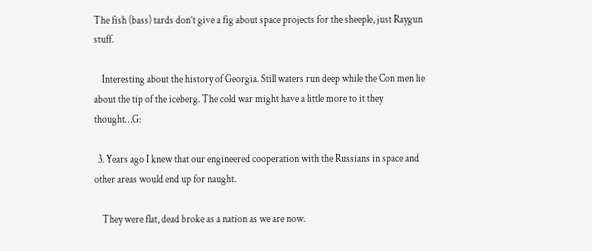The fish (bass) tards don’t give a fig about space projects for the sheeple, just Raygun stuff.

    Interesting about the history of Georgia. Still waters run deep while the Con men lie about the tip of the iceberg. The cold war might have a little more to it they thought…G:

  3. Years ago I knew that our engineered cooperation with the Russians in space and other areas would end up for naught.

    They were flat, dead broke as a nation as we are now.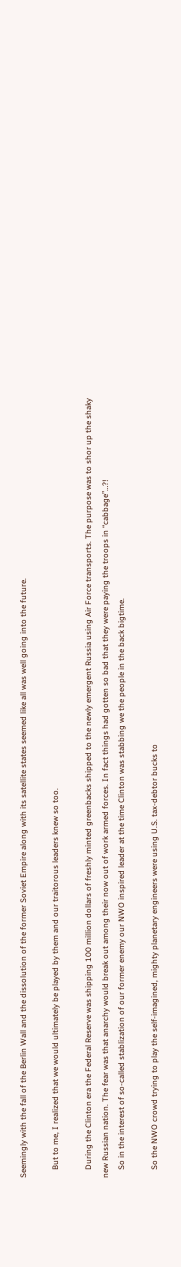Seemingly with the fall of the Berlin Wall and the dissolution of the former Soviet Empire along with its satellite states seemed like all was well going into the future.

    But to me, I realized that we would ultimately be played by them and our traitorous leaders knew so too.

    During the Clinton era the Federal Reserve was shipping 100 million dollars of freshly minted greenbacks shipped to the newly emergent Russia using Air Force transports. The purpose was to shor up the shaky new Russian nation. The fear was that anarchy would break out among their now out of work armed forces. In fact things had gotten so bad that they were paying the troops in “cabbage”…?!
    So in the interest of so-called stablization of our former enemy our NWO inspired leader at the time Clinton was stabbing we the people in the back bigtime.

    So the NWO crowd trying to play the self-imagined, mighty planetary engineers were using U.S. tax-debtor bucks to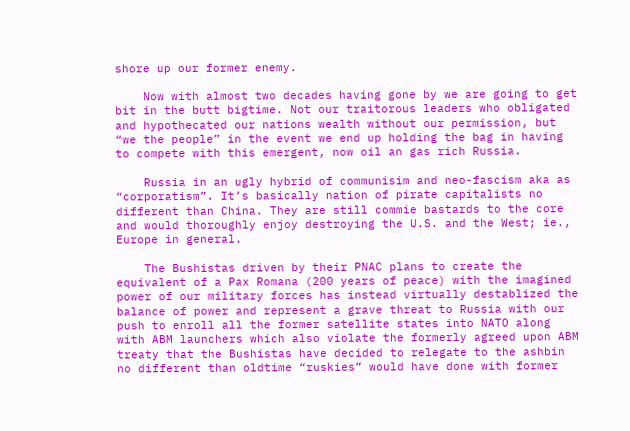shore up our former enemy.

    Now with almost two decades having gone by we are going to get bit in the butt bigtime. Not our traitorous leaders who obligated and hypothecated our nations wealth without our permission, but “we the people” in the event we end up holding the bag in having to compete with this emergent, now oil an gas rich Russia.

    Russia in an ugly hybrid of communisim and neo-fascism aka as “corporatism”. It’s basically nation of pirate capitalists no different than China. They are still commie bastards to the core and would thoroughly enjoy destroying the U.S. and the West; ie., Europe in general.

    The Bushistas driven by their PNAC plans to create the equivalent of a Pax Romana (200 years of peace) with the imagined power of our military forces has instead virtually destablized the balance of power and represent a grave threat to Russia with our push to enroll all the former satellite states into NATO along with ABM launchers which also violate the formerly agreed upon ABM treaty that the Bushistas have decided to relegate to the ashbin no different than oldtime “ruskies” would have done with former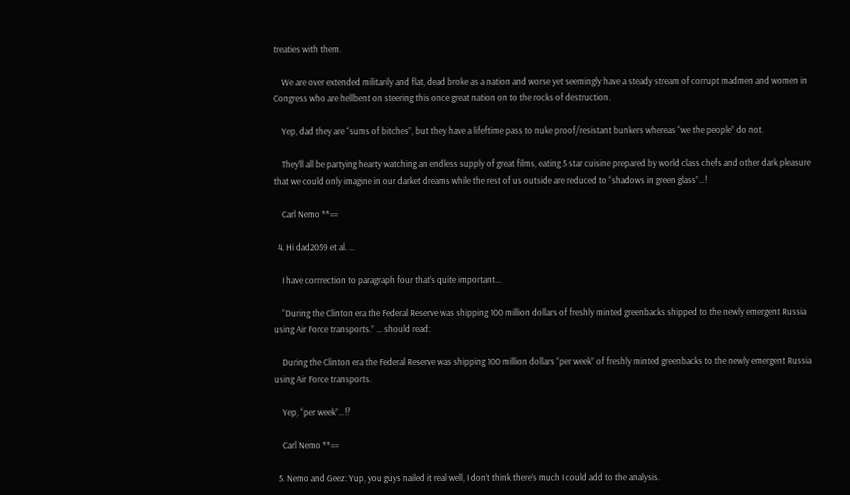treaties with them.

    We are over extended militarily and flat, dead broke as a nation and worse yet seemingly have a steady stream of corrupt madmen and women in Congress who are hellbent on steering this once great nation on to the rocks of destruction.

    Yep, dad they are “sums of bitches”, but they have a lifeftime pass to nuke proof/resistant bunkers whereas “we the people” do not.

    They’ll all be partying hearty watching an endless supply of great films, eating 5 star cuisine prepared by world class chefs and other dark pleasure that we could only imagine in our darket dreams while the rest of us outside are reduced to “shadows in green glass”…!

    Carl Nemo **==

  4. Hi dad2059 et al. …

    I have corrrection to paragraph four that’s quite important…

    “During the Clinton era the Federal Reserve was shipping 100 million dollars of freshly minted greenbacks shipped to the newly emergent Russia using Air Force transports.” … should read:

    During the Clinton era the Federal Reserve was shipping 100 million dollars “per week” of freshly minted greenbacks to the newly emergent Russia using Air Force transports.

    Yep, “per week”…!?

    Carl Nemo **==

  5. Nemo and Geez: Yup, you guys nailed it real well, I don’t think there’s much I could add to the analysis.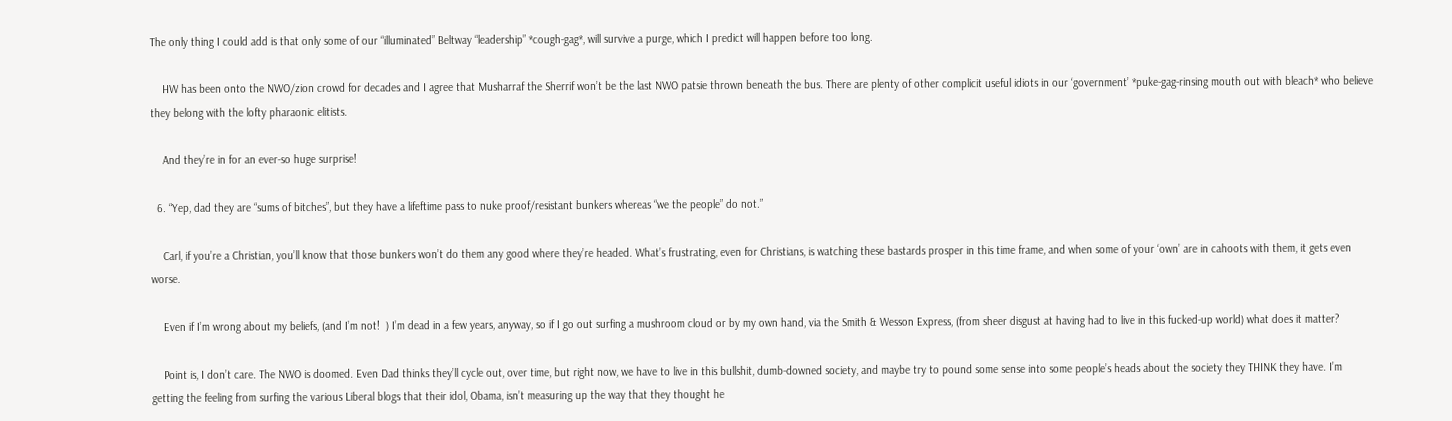The only thing I could add is that only some of our “illuminated” Beltway “leadership” *cough-gag*, will survive a purge, which I predict will happen before too long.

    HW has been onto the NWO/zion crowd for decades and I agree that Musharraf the Sherrif won’t be the last NWO patsie thrown beneath the bus. There are plenty of other complicit useful idiots in our ‘government’ *puke-gag-rinsing mouth out with bleach* who believe they belong with the lofty pharaonic elitists.

    And they’re in for an ever-so huge surprise!

  6. “Yep, dad they are “sums of bitches”, but they have a lifeftime pass to nuke proof/resistant bunkers whereas “we the people” do not.”

    Carl, if you’re a Christian, you’ll know that those bunkers won’t do them any good where they’re headed. What’s frustrating, even for Christians, is watching these bastards prosper in this time frame, and when some of your ‘own’ are in cahoots with them, it gets even worse.

    Even if I’m wrong about my beliefs, (and I’m not!  ) I’m dead in a few years, anyway, so if I go out surfing a mushroom cloud or by my own hand, via the Smith & Wesson Express, (from sheer disgust at having had to live in this fucked-up world) what does it matter?

    Point is, I don’t care. The NWO is doomed. Even Dad thinks they’ll cycle out, over time, but right now, we have to live in this bullshit, dumb-downed society, and maybe try to pound some sense into some people’s heads about the society they THINK they have. I’m getting the feeling from surfing the various Liberal blogs that their idol, Obama, isn’t measuring up the way that they thought he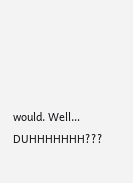would. Well… DUHHHHHHH???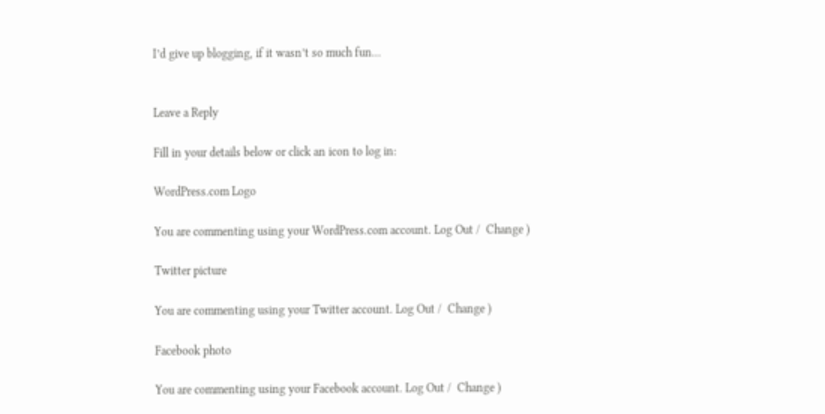I’d give up blogging, if it wasn’t so much fun…


Leave a Reply

Fill in your details below or click an icon to log in:

WordPress.com Logo

You are commenting using your WordPress.com account. Log Out /  Change )

Twitter picture

You are commenting using your Twitter account. Log Out /  Change )

Facebook photo

You are commenting using your Facebook account. Log Out /  Change )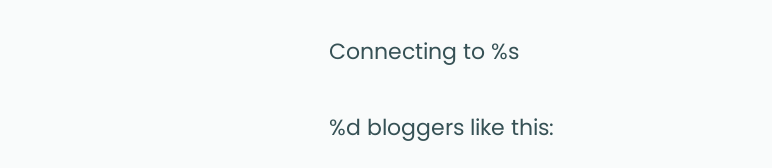Connecting to %s

%d bloggers like this: